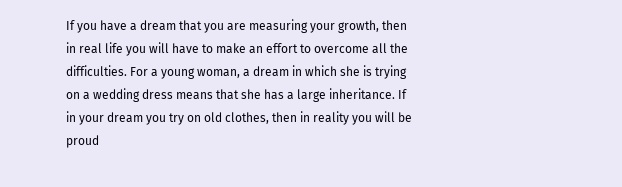If you have a dream that you are measuring your growth, then in real life you will have to make an effort to overcome all the difficulties. For a young woman, a dream in which she is trying on a wedding dress means that she has a large inheritance. If in your dream you try on old clothes, then in reality you will be proud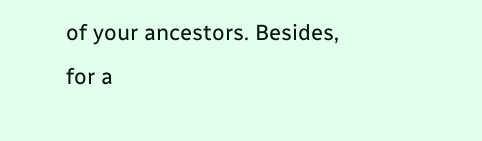of your ancestors. Besides, for a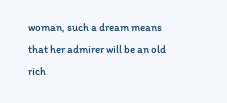woman, such a dream means that her admirer will be an old rich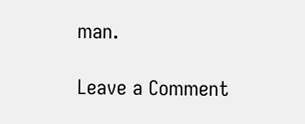man.

Leave a Comment